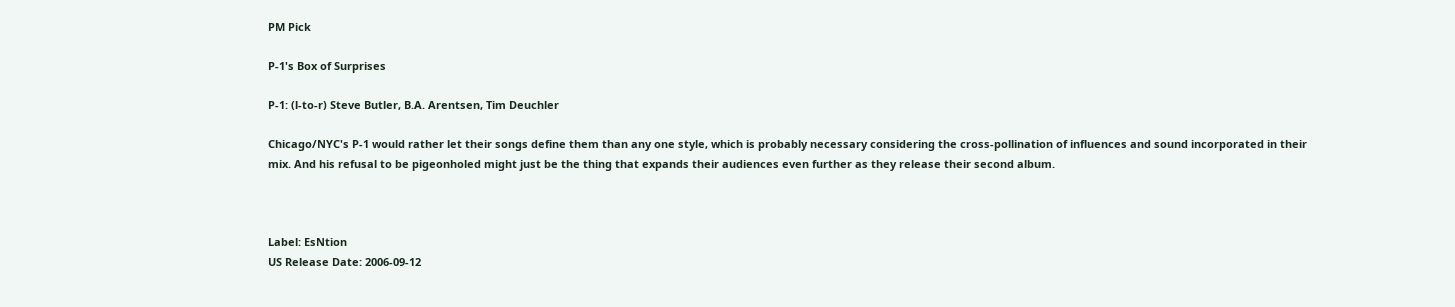PM Pick

P-1's Box of Surprises

P-1: (l-to-r) Steve Butler, B.A. Arentsen, Tim Deuchler

Chicago/NYC's P-1 would rather let their songs define them than any one style, which is probably necessary considering the cross-pollination of influences and sound incorporated in their mix. And his refusal to be pigeonholed might just be the thing that expands their audiences even further as they release their second album.



Label: EsNtion
US Release Date: 2006-09-12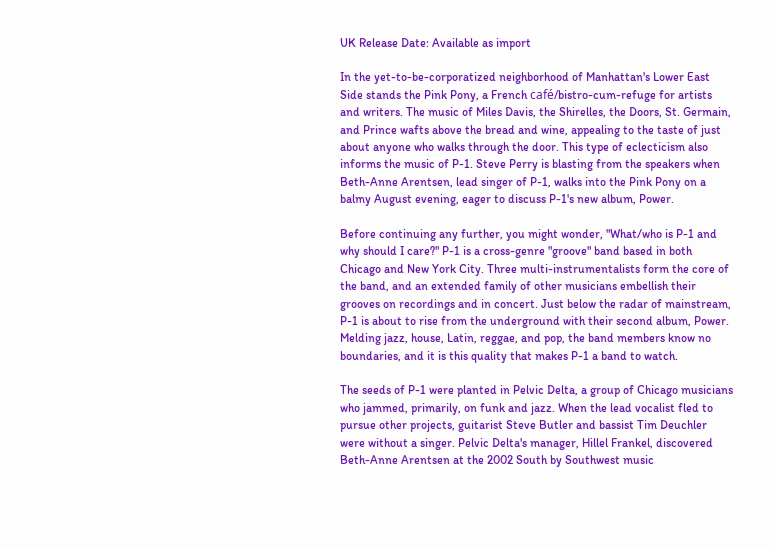UK Release Date: Available as import

In the yet-to-be-corporatized neighborhood of Manhattan's Lower East Side stands the Pink Pony, a French café/bistro-cum-refuge for artists and writers. The music of Miles Davis, the Shirelles, the Doors, St. Germain, and Prince wafts above the bread and wine, appealing to the taste of just about anyone who walks through the door. This type of eclecticism also informs the music of P-1. Steve Perry is blasting from the speakers when Beth-Anne Arentsen, lead singer of P-1, walks into the Pink Pony on a balmy August evening, eager to discuss P-1's new album, Power.

Before continuing any further, you might wonder, "What/who is P-1 and why should I care?" P-1 is a cross-genre "groove" band based in both Chicago and New York City. Three multi-instrumentalists form the core of the band, and an extended family of other musicians embellish their grooves on recordings and in concert. Just below the radar of mainstream, P-1 is about to rise from the underground with their second album, Power. Melding jazz, house, Latin, reggae, and pop, the band members know no boundaries, and it is this quality that makes P-1 a band to watch.

The seeds of P-1 were planted in Pelvic Delta, a group of Chicago musicians who jammed, primarily, on funk and jazz. When the lead vocalist fled to pursue other projects, guitarist Steve Butler and bassist Tim Deuchler were without a singer. Pelvic Delta's manager, Hillel Frankel, discovered Beth-Anne Arentsen at the 2002 South by Southwest music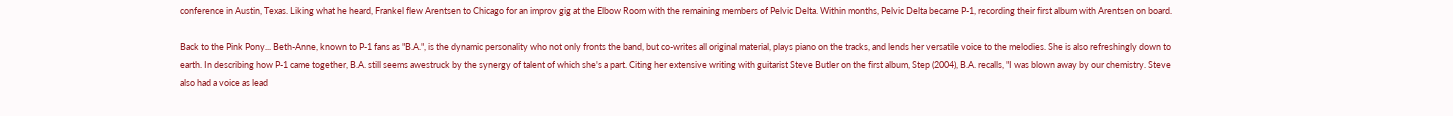conference in Austin, Texas. Liking what he heard, Frankel flew Arentsen to Chicago for an improv gig at the Elbow Room with the remaining members of Pelvic Delta. Within months, Pelvic Delta became P-1, recording their first album with Arentsen on board.

Back to the Pink Pony... Beth-Anne, known to P-1 fans as "B.A.", is the dynamic personality who not only fronts the band, but co-writes all original material, plays piano on the tracks, and lends her versatile voice to the melodies. She is also refreshingly down to earth. In describing how P-1 came together, B.A. still seems awestruck by the synergy of talent of which she's a part. Citing her extensive writing with guitarist Steve Butler on the first album, Step (2004), B.A. recalls, "I was blown away by our chemistry. Steve also had a voice as lead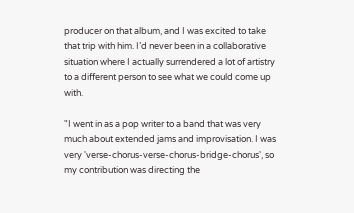producer on that album, and I was excited to take that trip with him. I’d never been in a collaborative situation where I actually surrendered a lot of artistry to a different person to see what we could come up with.

"I went in as a pop writer to a band that was very much about extended jams and improvisation. I was very 'verse-chorus-verse-chorus-bridge-chorus', so my contribution was directing the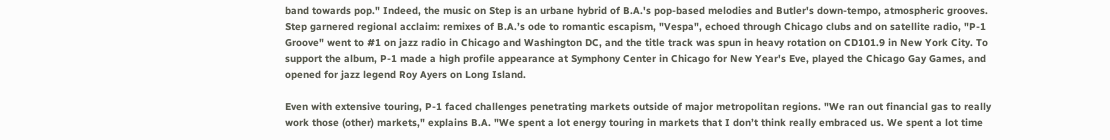band towards pop." Indeed, the music on Step is an urbane hybrid of B.A.'s pop-based melodies and Butler's down-tempo, atmospheric grooves. Step garnered regional acclaim: remixes of B.A.’s ode to romantic escapism, "Vespa", echoed through Chicago clubs and on satellite radio, "P-1 Groove" went to #1 on jazz radio in Chicago and Washington DC, and the title track was spun in heavy rotation on CD101.9 in New York City. To support the album, P-1 made a high profile appearance at Symphony Center in Chicago for New Year's Eve, played the Chicago Gay Games, and opened for jazz legend Roy Ayers on Long Island.

Even with extensive touring, P-1 faced challenges penetrating markets outside of major metropolitan regions. "We ran out financial gas to really work those (other) markets," explains B.A. "We spent a lot energy touring in markets that I don’t think really embraced us. We spent a lot time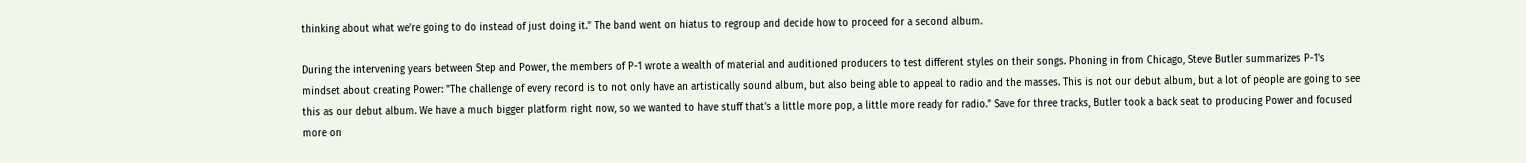thinking about what we're going to do instead of just doing it." The band went on hiatus to regroup and decide how to proceed for a second album.

During the intervening years between Step and Power, the members of P-1 wrote a wealth of material and auditioned producers to test different styles on their songs. Phoning in from Chicago, Steve Butler summarizes P-1's mindset about creating Power: "The challenge of every record is to not only have an artistically sound album, but also being able to appeal to radio and the masses. This is not our debut album, but a lot of people are going to see this as our debut album. We have a much bigger platform right now, so we wanted to have stuff that's a little more pop, a little more ready for radio." Save for three tracks, Butler took a back seat to producing Power and focused more on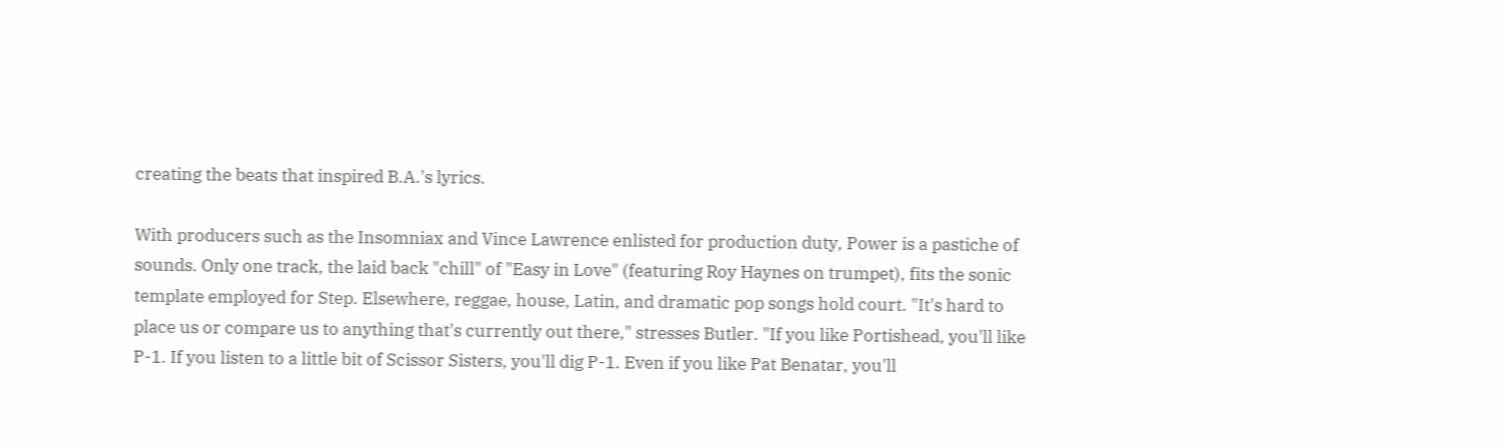creating the beats that inspired B.A.'s lyrics.

With producers such as the Insomniax and Vince Lawrence enlisted for production duty, Power is a pastiche of sounds. Only one track, the laid back "chill" of "Easy in Love" (featuring Roy Haynes on trumpet), fits the sonic template employed for Step. Elsewhere, reggae, house, Latin, and dramatic pop songs hold court. "It's hard to place us or compare us to anything that's currently out there," stresses Butler. "If you like Portishead, you'll like P-1. If you listen to a little bit of Scissor Sisters, you'll dig P-1. Even if you like Pat Benatar, you'll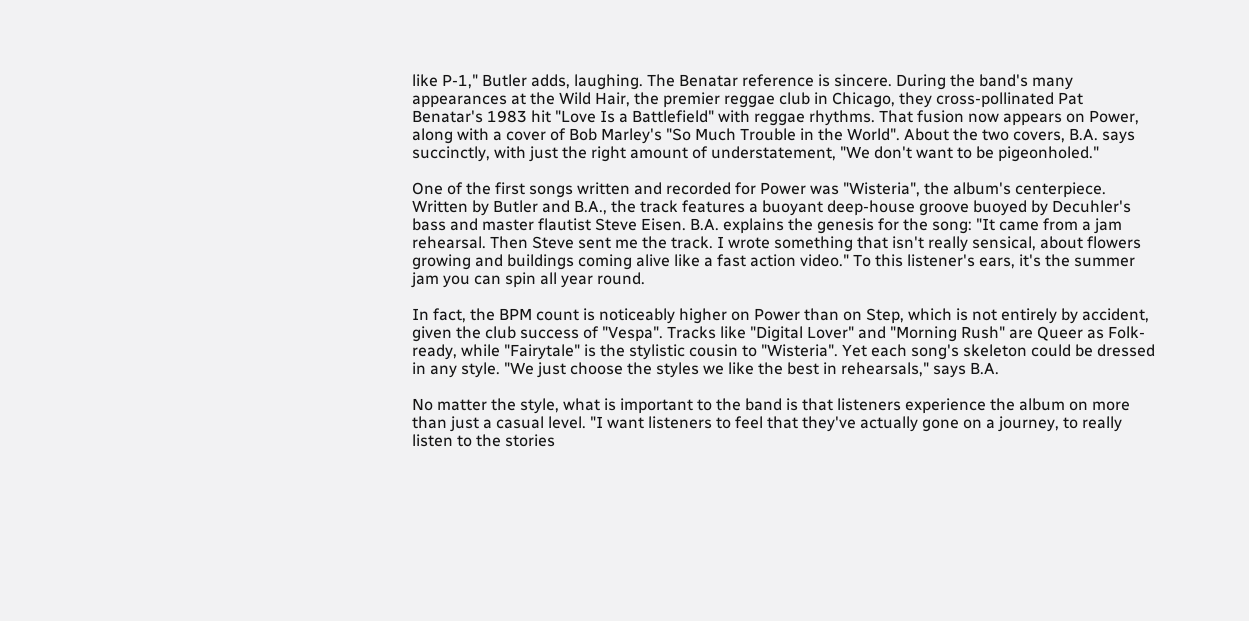like P-1," Butler adds, laughing. The Benatar reference is sincere. During the band's many appearances at the Wild Hair, the premier reggae club in Chicago, they cross-pollinated Pat Benatar's 1983 hit "Love Is a Battlefield" with reggae rhythms. That fusion now appears on Power, along with a cover of Bob Marley's "So Much Trouble in the World". About the two covers, B.A. says succinctly, with just the right amount of understatement, "We don't want to be pigeonholed."

One of the first songs written and recorded for Power was "Wisteria", the album's centerpiece. Written by Butler and B.A., the track features a buoyant deep-house groove buoyed by Decuhler's bass and master flautist Steve Eisen. B.A. explains the genesis for the song: "It came from a jam rehearsal. Then Steve sent me the track. I wrote something that isn't really sensical, about flowers growing and buildings coming alive like a fast action video." To this listener's ears, it's the summer jam you can spin all year round.

In fact, the BPM count is noticeably higher on Power than on Step, which is not entirely by accident, given the club success of "Vespa". Tracks like "Digital Lover" and "Morning Rush" are Queer as Folk-ready, while "Fairytale" is the stylistic cousin to "Wisteria". Yet each song's skeleton could be dressed in any style. "We just choose the styles we like the best in rehearsals," says B.A.

No matter the style, what is important to the band is that listeners experience the album on more than just a casual level. "I want listeners to feel that they've actually gone on a journey, to really listen to the stories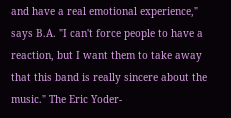and have a real emotional experience," says B.A. "I can't force people to have a reaction, but I want them to take away that this band is really sincere about the music." The Eric Yoder-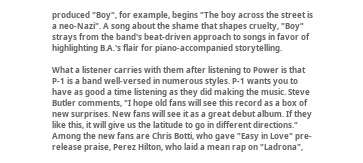produced "Boy", for example, begins "The boy across the street is a neo-Nazi". A song about the shame that shapes cruelty, "Boy" strays from the band's beat-driven approach to songs in favor of highlighting B.A.'s flair for piano-accompanied storytelling.

What a listener carries with them after listening to Power is that P-1 is a band well-versed in numerous styles. P-1 wants you to have as good a time listening as they did making the music. Steve Butler comments, "I hope old fans will see this record as a box of new surprises. New fans will see it as a great debut album. If they like this, it will give us the latitude to go in different directions." Among the new fans are Chris Botti, who gave "Easy in Love" pre-release praise, Perez Hilton, who laid a mean rap on "Ladrona",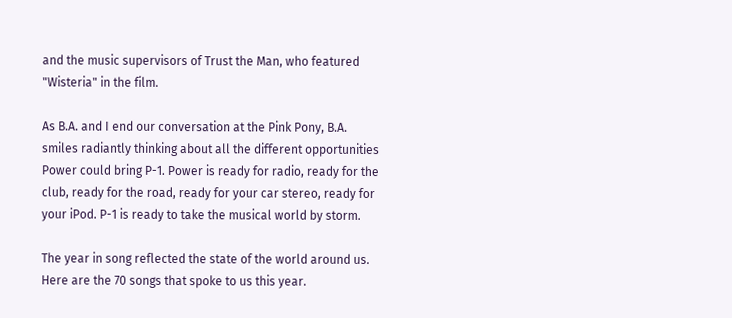and the music supervisors of Trust the Man, who featured "Wisteria" in the film.

As B.A. and I end our conversation at the Pink Pony, B.A. smiles radiantly thinking about all the different opportunities Power could bring P-1. Power is ready for radio, ready for the club, ready for the road, ready for your car stereo, ready for your iPod. P-1 is ready to take the musical world by storm.

The year in song reflected the state of the world around us. Here are the 70 songs that spoke to us this year.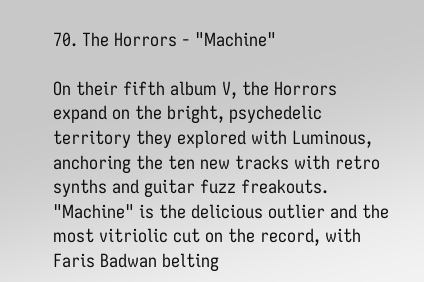70. The Horrors - "Machine"

On their fifth album V, the Horrors expand on the bright, psychedelic territory they explored with Luminous, anchoring the ten new tracks with retro synths and guitar fuzz freakouts. "Machine" is the delicious outlier and the most vitriolic cut on the record, with Faris Badwan belting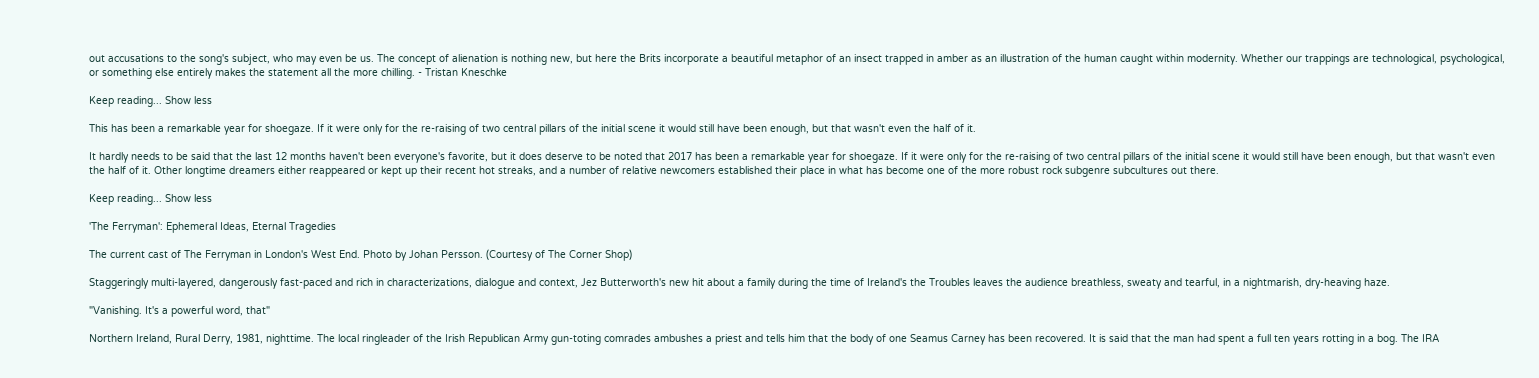out accusations to the song's subject, who may even be us. The concept of alienation is nothing new, but here the Brits incorporate a beautiful metaphor of an insect trapped in amber as an illustration of the human caught within modernity. Whether our trappings are technological, psychological, or something else entirely makes the statement all the more chilling. - Tristan Kneschke

Keep reading... Show less

This has been a remarkable year for shoegaze. If it were only for the re-raising of two central pillars of the initial scene it would still have been enough, but that wasn't even the half of it.

It hardly needs to be said that the last 12 months haven't been everyone's favorite, but it does deserve to be noted that 2017 has been a remarkable year for shoegaze. If it were only for the re-raising of two central pillars of the initial scene it would still have been enough, but that wasn't even the half of it. Other longtime dreamers either reappeared or kept up their recent hot streaks, and a number of relative newcomers established their place in what has become one of the more robust rock subgenre subcultures out there.

Keep reading... Show less

'The Ferryman': Ephemeral Ideas, Eternal Tragedies

The current cast of The Ferryman in London's West End. Photo by Johan Persson. (Courtesy of The Corner Shop)

Staggeringly multi-layered, dangerously fast-paced and rich in characterizations, dialogue and context, Jez Butterworth's new hit about a family during the time of Ireland's the Troubles leaves the audience breathless, sweaty and tearful, in a nightmarish, dry-heaving haze.

"Vanishing. It's a powerful word, that"

Northern Ireland, Rural Derry, 1981, nighttime. The local ringleader of the Irish Republican Army gun-toting comrades ambushes a priest and tells him that the body of one Seamus Carney has been recovered. It is said that the man had spent a full ten years rotting in a bog. The IRA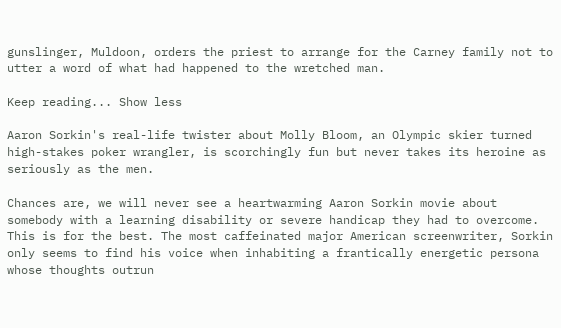gunslinger, Muldoon, orders the priest to arrange for the Carney family not to utter a word of what had happened to the wretched man.

Keep reading... Show less

Aaron Sorkin's real-life twister about Molly Bloom, an Olympic skier turned high-stakes poker wrangler, is scorchingly fun but never takes its heroine as seriously as the men.

Chances are, we will never see a heartwarming Aaron Sorkin movie about somebody with a learning disability or severe handicap they had to overcome. This is for the best. The most caffeinated major American screenwriter, Sorkin only seems to find his voice when inhabiting a frantically energetic persona whose thoughts outrun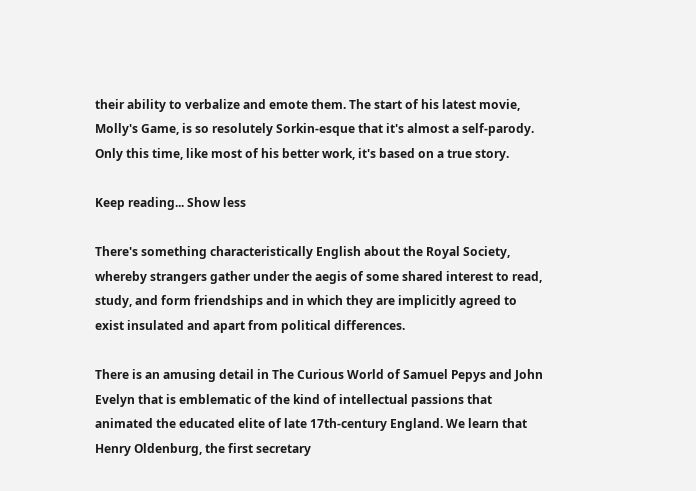their ability to verbalize and emote them. The start of his latest movie, Molly's Game, is so resolutely Sorkin-esque that it's almost a self-parody. Only this time, like most of his better work, it's based on a true story.

Keep reading... Show less

There's something characteristically English about the Royal Society, whereby strangers gather under the aegis of some shared interest to read, study, and form friendships and in which they are implicitly agreed to exist insulated and apart from political differences.

There is an amusing detail in The Curious World of Samuel Pepys and John Evelyn that is emblematic of the kind of intellectual passions that animated the educated elite of late 17th-century England. We learn that Henry Oldenburg, the first secretary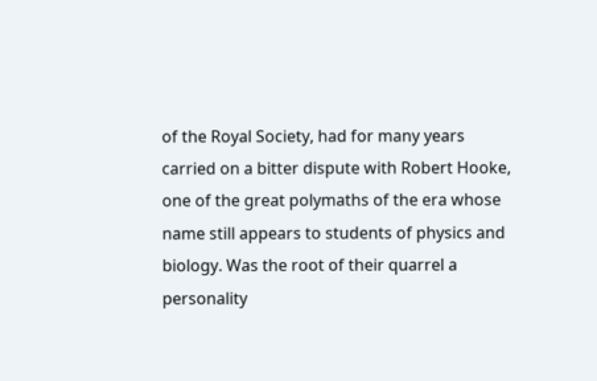of the Royal Society, had for many years carried on a bitter dispute with Robert Hooke, one of the great polymaths of the era whose name still appears to students of physics and biology. Was the root of their quarrel a personality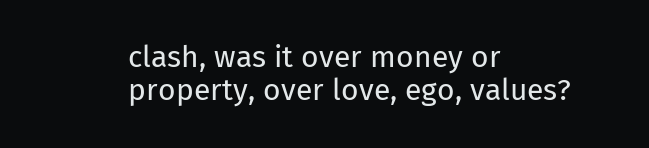clash, was it over money or property, over love, ego, values?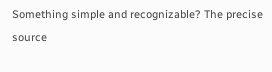Something simple and recognizable? The precise source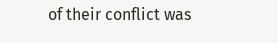of their conflict was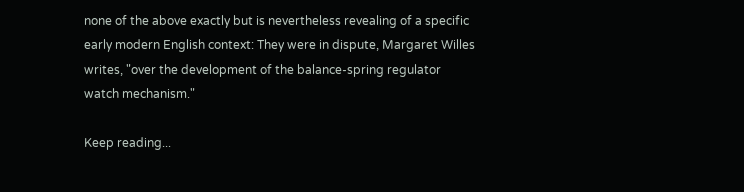none of the above exactly but is nevertheless revealing of a specific early modern English context: They were in dispute, Margaret Willes writes, "over the development of the balance-spring regulator watch mechanism."

Keep reading...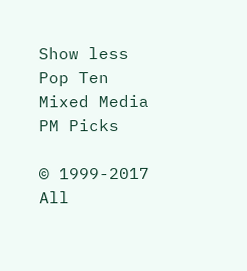Show less
Pop Ten
Mixed Media
PM Picks

© 1999-2017 All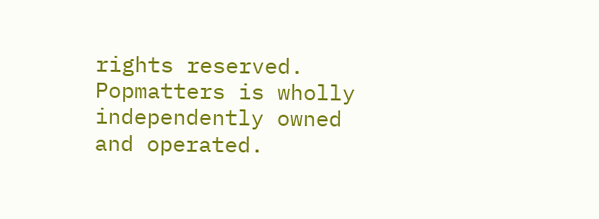rights reserved.
Popmatters is wholly independently owned and operated.